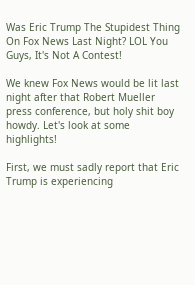Was Eric Trump The Stupidest Thing On Fox News Last Night? LOL You Guys, It's Not A Contest!

We knew Fox News would be lit last night after that Robert Mueller press conference, but holy shit boy howdy. Let's look at some highlights!

First, we must sadly report that Eric Trump is experiencing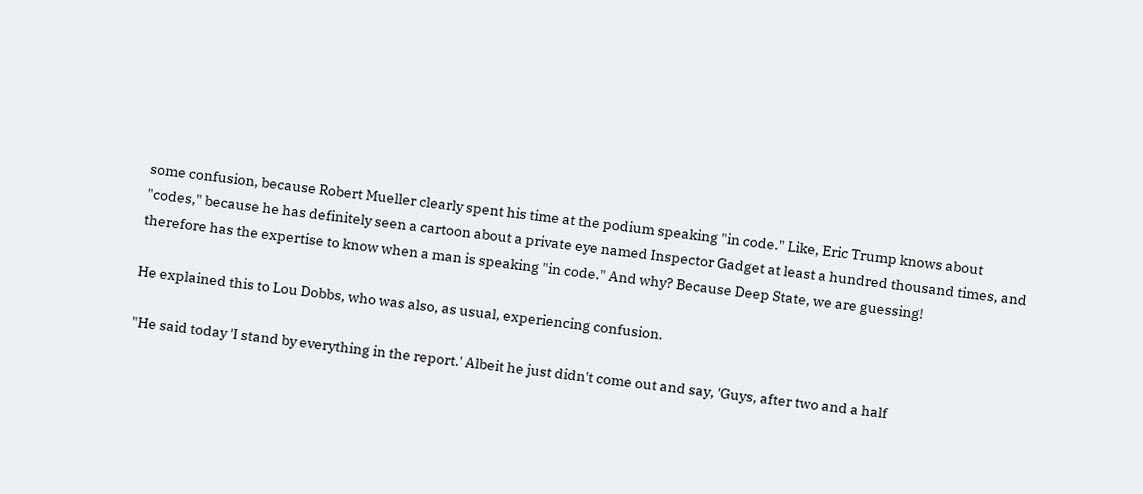some confusion, because Robert Mueller clearly spent his time at the podium speaking "in code." Like, Eric Trump knows about "codes," because he has definitely seen a cartoon about a private eye named Inspector Gadget at least a hundred thousand times, and therefore has the expertise to know when a man is speaking "in code." And why? Because Deep State, we are guessing!

He explained this to Lou Dobbs, who was also, as usual, experiencing confusion.

"He said today 'I stand by everything in the report.' Albeit he just didn't come out and say, 'Guys, after two and a half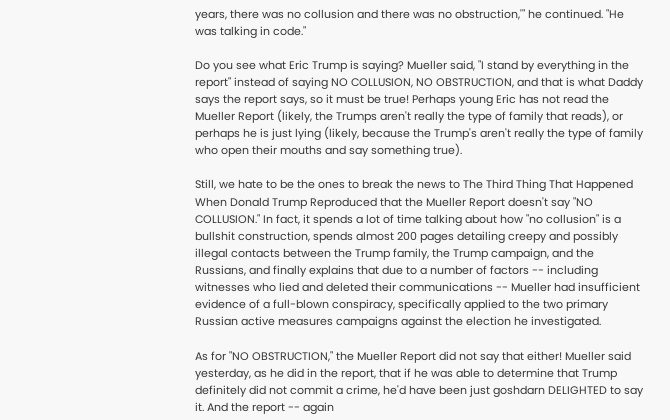years, there was no collusion and there was no obstruction,'" he continued. "He was talking in code."

Do you see what Eric Trump is saying? Mueller said, "I stand by everything in the report" instead of saying NO COLLUSION, NO OBSTRUCTION, and that is what Daddy says the report says, so it must be true! Perhaps young Eric has not read the Mueller Report (likely, the Trumps aren't really the type of family that reads), or perhaps he is just lying (likely, because the Trump's aren't really the type of family who open their mouths and say something true).

Still, we hate to be the ones to break the news to The Third Thing That Happened When Donald Trump Reproduced that the Mueller Report doesn't say "NO COLLUSION." In fact, it spends a lot of time talking about how "no collusion" is a bullshit construction, spends almost 200 pages detailing creepy and possibly illegal contacts between the Trump family, the Trump campaign, and the Russians, and finally explains that due to a number of factors -- including witnesses who lied and deleted their communications -- Mueller had insufficient evidence of a full-blown conspiracy, specifically applied to the two primary Russian active measures campaigns against the election he investigated.

As for "NO OBSTRUCTION," the Mueller Report did not say that either! Mueller said yesterday, as he did in the report, that if he was able to determine that Trump definitely did not commit a crime, he'd have been just goshdarn DELIGHTED to say it. And the report -- again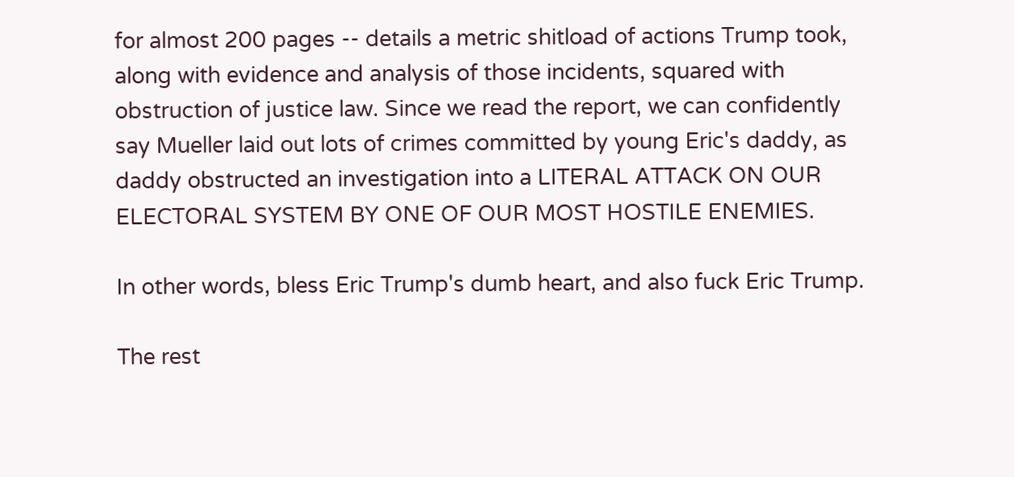for almost 200 pages -- details a metric shitload of actions Trump took, along with evidence and analysis of those incidents, squared with obstruction of justice law. Since we read the report, we can confidently say Mueller laid out lots of crimes committed by young Eric's daddy, as daddy obstructed an investigation into a LITERAL ATTACK ON OUR ELECTORAL SYSTEM BY ONE OF OUR MOST HOSTILE ENEMIES.

In other words, bless Eric Trump's dumb heart, and also fuck Eric Trump.

The rest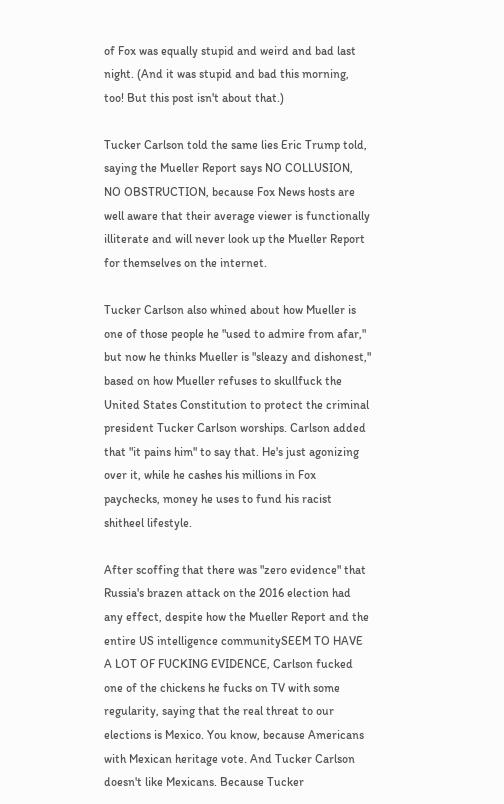of Fox was equally stupid and weird and bad last night. (And it was stupid and bad this morning, too! But this post isn't about that.)

Tucker Carlson told the same lies Eric Trump told, saying the Mueller Report says NO COLLUSION, NO OBSTRUCTION, because Fox News hosts are well aware that their average viewer is functionally illiterate and will never look up the Mueller Report for themselves on the internet.

Tucker Carlson also whined about how Mueller is one of those people he "used to admire from afar," but now he thinks Mueller is "sleazy and dishonest," based on how Mueller refuses to skullfuck the United States Constitution to protect the criminal president Tucker Carlson worships. Carlson added that "it pains him" to say that. He's just agonizing over it, while he cashes his millions in Fox paychecks, money he uses to fund his racist shitheel lifestyle.

After scoffing that there was "zero evidence" that Russia's brazen attack on the 2016 election had any effect, despite how the Mueller Report and the entire US intelligence communitySEEM TO HAVE A LOT OF FUCKING EVIDENCE, Carlson fucked one of the chickens he fucks on TV with some regularity, saying that the real threat to our elections is Mexico. You know, because Americans with Mexican heritage vote. And Tucker Carlson doesn't like Mexicans. Because Tucker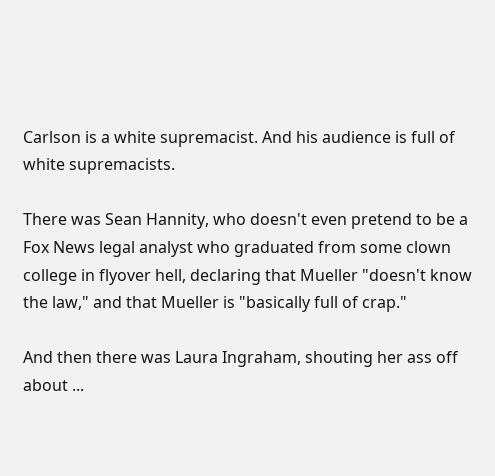Carlson is a white supremacist. And his audience is full of white supremacists.

There was Sean Hannity, who doesn't even pretend to be a Fox News legal analyst who graduated from some clown college in flyover hell, declaring that Mueller "doesn't know the law," and that Mueller is "basically full of crap."

And then there was Laura Ingraham, shouting her ass off about ...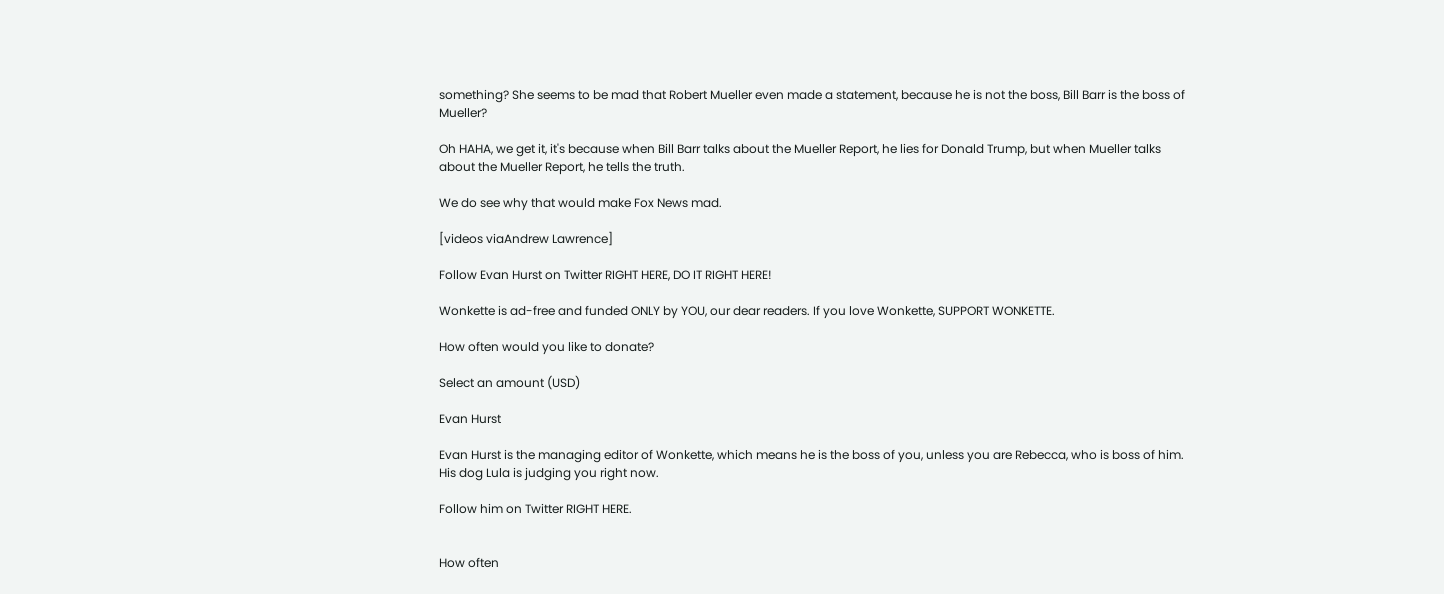something? She seems to be mad that Robert Mueller even made a statement, because he is not the boss, Bill Barr is the boss of Mueller?

Oh HAHA, we get it, it's because when Bill Barr talks about the Mueller Report, he lies for Donald Trump, but when Mueller talks about the Mueller Report, he tells the truth.

We do see why that would make Fox News mad.

[videos viaAndrew Lawrence]

Follow Evan Hurst on Twitter RIGHT HERE, DO IT RIGHT HERE!

Wonkette is ad-free and funded ONLY by YOU, our dear readers. If you love Wonkette, SUPPORT WONKETTE.

How often would you like to donate?

Select an amount (USD)

Evan Hurst

Evan Hurst is the managing editor of Wonkette, which means he is the boss of you, unless you are Rebecca, who is boss of him. His dog Lula is judging you right now.

Follow him on Twitter RIGHT HERE.


How often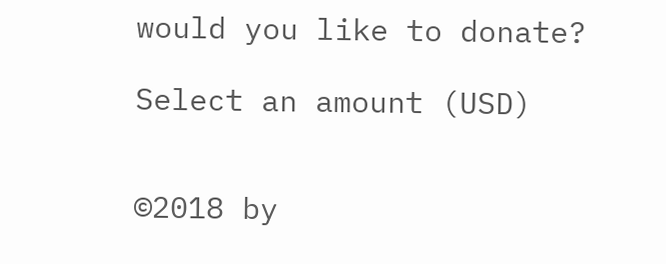would you like to donate?

Select an amount (USD)


©2018 by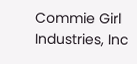Commie Girl Industries, Inc